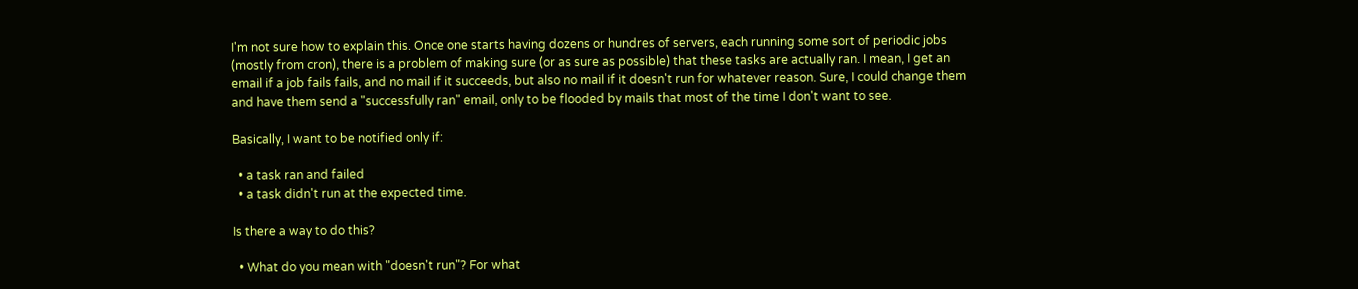I'm not sure how to explain this. Once one starts having dozens or hundres of servers, each running some sort of periodic jobs (mostly from cron), there is a problem of making sure (or as sure as possible) that these tasks are actually ran. I mean, I get an email if a job fails fails, and no mail if it succeeds, but also no mail if it doesn't run for whatever reason. Sure, I could change them and have them send a "successfully ran" email, only to be flooded by mails that most of the time I don't want to see.

Basically, I want to be notified only if:

  • a task ran and failed
  • a task didn't run at the expected time.

Is there a way to do this?

  • What do you mean with "doesn't run"? For what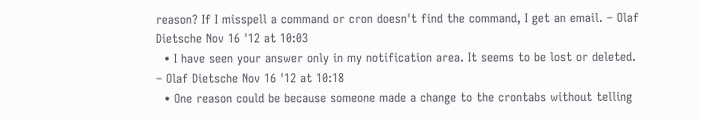reason? If I misspell a command or cron doesn't find the command, I get an email. – Olaf Dietsche Nov 16 '12 at 10:03
  • I have seen your answer only in my notification area. It seems to be lost or deleted. – Olaf Dietsche Nov 16 '12 at 10:18
  • One reason could be because someone made a change to the crontabs without telling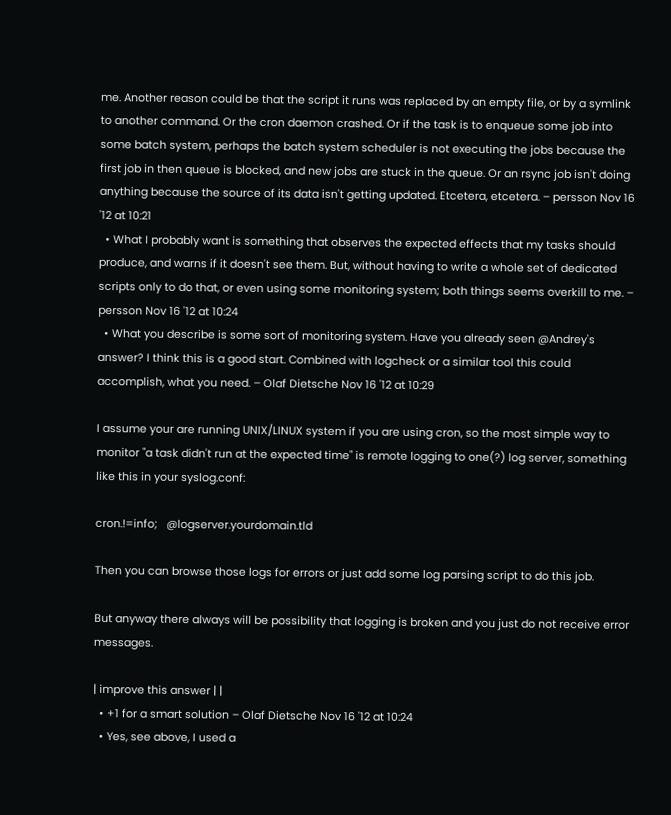me. Another reason could be that the script it runs was replaced by an empty file, or by a symlink to another command. Or the cron daemon crashed. Or if the task is to enqueue some job into some batch system, perhaps the batch system scheduler is not executing the jobs because the first job in then queue is blocked, and new jobs are stuck in the queue. Or an rsync job isn't doing anything because the source of its data isn't getting updated. Etcetera, etcetera. – persson Nov 16 '12 at 10:21
  • What I probably want is something that observes the expected effects that my tasks should produce, and warns if it doesn't see them. But, without having to write a whole set of dedicated scripts only to do that, or even using some monitoring system; both things seems overkill to me. – persson Nov 16 '12 at 10:24
  • What you describe is some sort of monitoring system. Have you already seen @Andrey's answer? I think this is a good start. Combined with logcheck or a similar tool this could accomplish, what you need. – Olaf Dietsche Nov 16 '12 at 10:29

I assume your are running UNIX/LINUX system if you are using cron, so the most simple way to monitor "a task didn't run at the expected time" is remote logging to one(?) log server, something like this in your syslog.conf:

cron.!=info;   @logserver.yourdomain.tld

Then you can browse those logs for errors or just add some log parsing script to do this job.

But anyway there always will be possibility that logging is broken and you just do not receive error messages.

| improve this answer | |
  • +1 for a smart solution – Olaf Dietsche Nov 16 '12 at 10:24
  • Yes, see above, I used a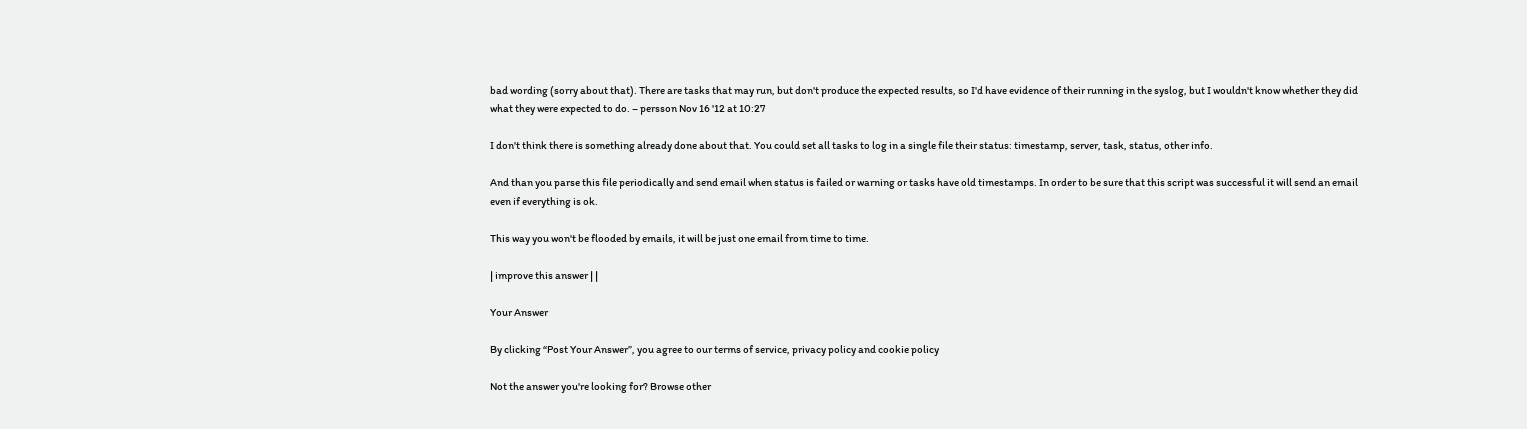bad wording (sorry about that). There are tasks that may run, but don't produce the expected results, so I'd have evidence of their running in the syslog, but I wouldn't know whether they did what they were expected to do. – persson Nov 16 '12 at 10:27

I don't think there is something already done about that. You could set all tasks to log in a single file their status: timestamp, server, task, status, other info.

And than you parse this file periodically and send email when status is failed or warning or tasks have old timestamps. In order to be sure that this script was successful it will send an email even if everything is ok.

This way you won't be flooded by emails, it will be just one email from time to time.

| improve this answer | |

Your Answer

By clicking “Post Your Answer”, you agree to our terms of service, privacy policy and cookie policy

Not the answer you're looking for? Browse other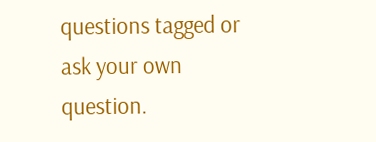questions tagged or ask your own question.